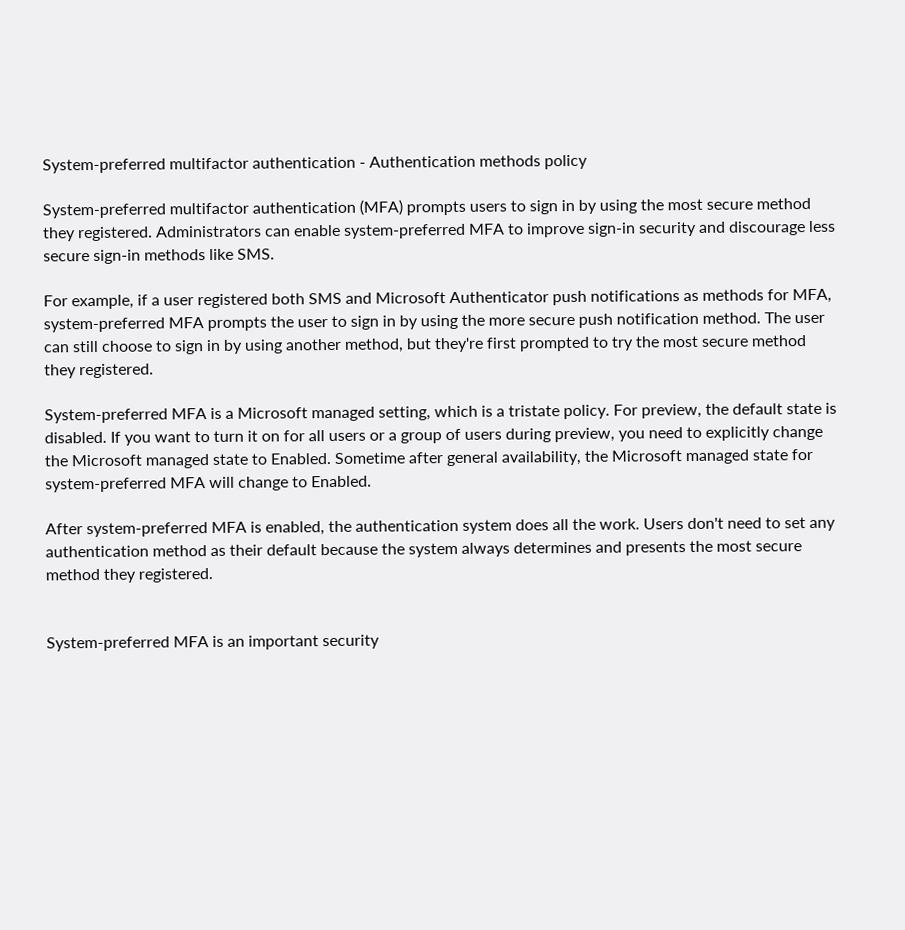System-preferred multifactor authentication - Authentication methods policy

System-preferred multifactor authentication (MFA) prompts users to sign in by using the most secure method they registered. Administrators can enable system-preferred MFA to improve sign-in security and discourage less secure sign-in methods like SMS.

For example, if a user registered both SMS and Microsoft Authenticator push notifications as methods for MFA, system-preferred MFA prompts the user to sign in by using the more secure push notification method. The user can still choose to sign in by using another method, but they're first prompted to try the most secure method they registered.

System-preferred MFA is a Microsoft managed setting, which is a tristate policy. For preview, the default state is disabled. If you want to turn it on for all users or a group of users during preview, you need to explicitly change the Microsoft managed state to Enabled. Sometime after general availability, the Microsoft managed state for system-preferred MFA will change to Enabled.

After system-preferred MFA is enabled, the authentication system does all the work. Users don't need to set any authentication method as their default because the system always determines and presents the most secure method they registered.


System-preferred MFA is an important security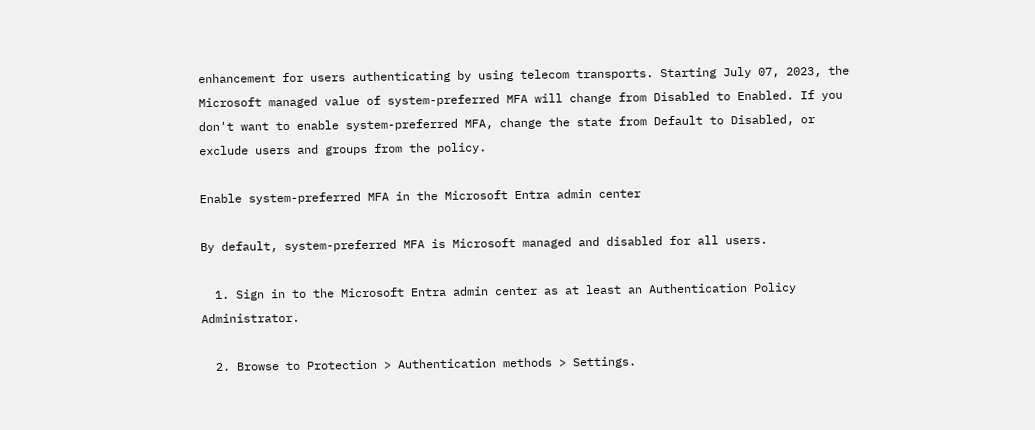enhancement for users authenticating by using telecom transports. Starting July 07, 2023, the Microsoft managed value of system-preferred MFA will change from Disabled to Enabled. If you don't want to enable system-preferred MFA, change the state from Default to Disabled, or exclude users and groups from the policy.

Enable system-preferred MFA in the Microsoft Entra admin center

By default, system-preferred MFA is Microsoft managed and disabled for all users.

  1. Sign in to the Microsoft Entra admin center as at least an Authentication Policy Administrator.

  2. Browse to Protection > Authentication methods > Settings.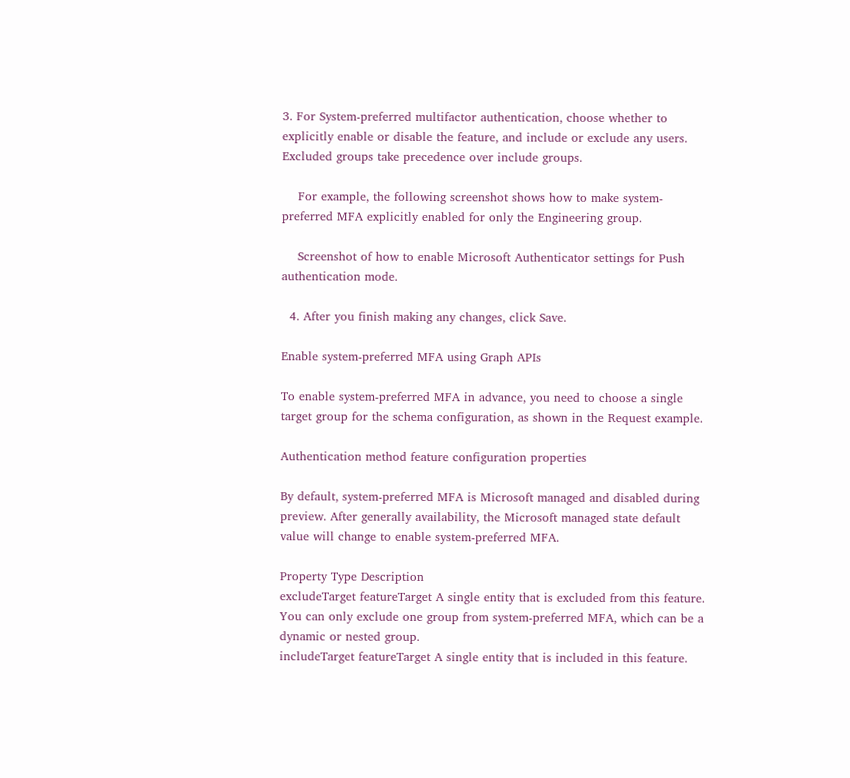3. For System-preferred multifactor authentication, choose whether to explicitly enable or disable the feature, and include or exclude any users. Excluded groups take precedence over include groups.

    For example, the following screenshot shows how to make system-preferred MFA explicitly enabled for only the Engineering group.

    Screenshot of how to enable Microsoft Authenticator settings for Push authentication mode.

  4. After you finish making any changes, click Save.

Enable system-preferred MFA using Graph APIs

To enable system-preferred MFA in advance, you need to choose a single target group for the schema configuration, as shown in the Request example.

Authentication method feature configuration properties

By default, system-preferred MFA is Microsoft managed and disabled during preview. After generally availability, the Microsoft managed state default value will change to enable system-preferred MFA.

Property Type Description
excludeTarget featureTarget A single entity that is excluded from this feature.
You can only exclude one group from system-preferred MFA, which can be a dynamic or nested group.
includeTarget featureTarget A single entity that is included in this feature.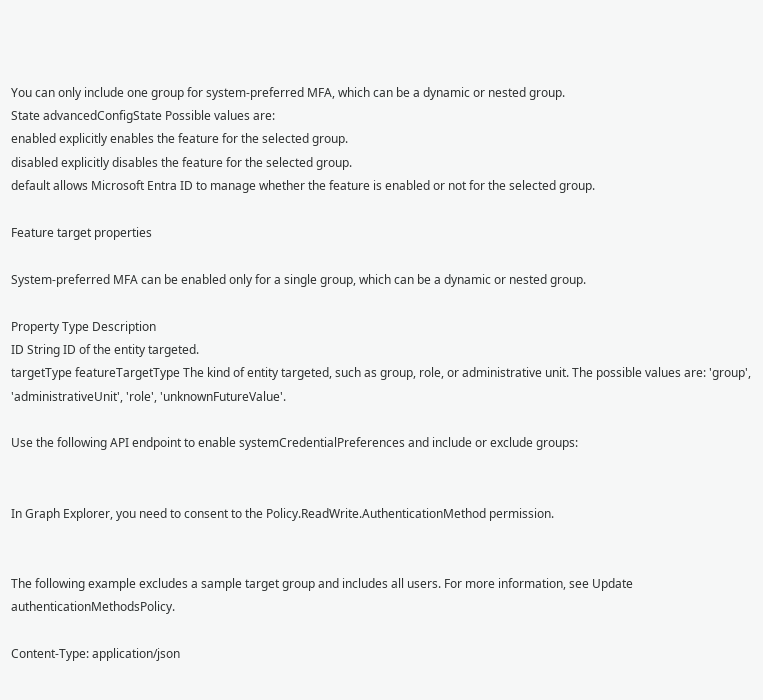You can only include one group for system-preferred MFA, which can be a dynamic or nested group.
State advancedConfigState Possible values are:
enabled explicitly enables the feature for the selected group.
disabled explicitly disables the feature for the selected group.
default allows Microsoft Entra ID to manage whether the feature is enabled or not for the selected group.

Feature target properties

System-preferred MFA can be enabled only for a single group, which can be a dynamic or nested group.

Property Type Description
ID String ID of the entity targeted.
targetType featureTargetType The kind of entity targeted, such as group, role, or administrative unit. The possible values are: 'group', 'administrativeUnit', 'role', 'unknownFutureValue'.

Use the following API endpoint to enable systemCredentialPreferences and include or exclude groups:


In Graph Explorer, you need to consent to the Policy.ReadWrite.AuthenticationMethod permission.


The following example excludes a sample target group and includes all users. For more information, see Update authenticationMethodsPolicy.

Content-Type: application/json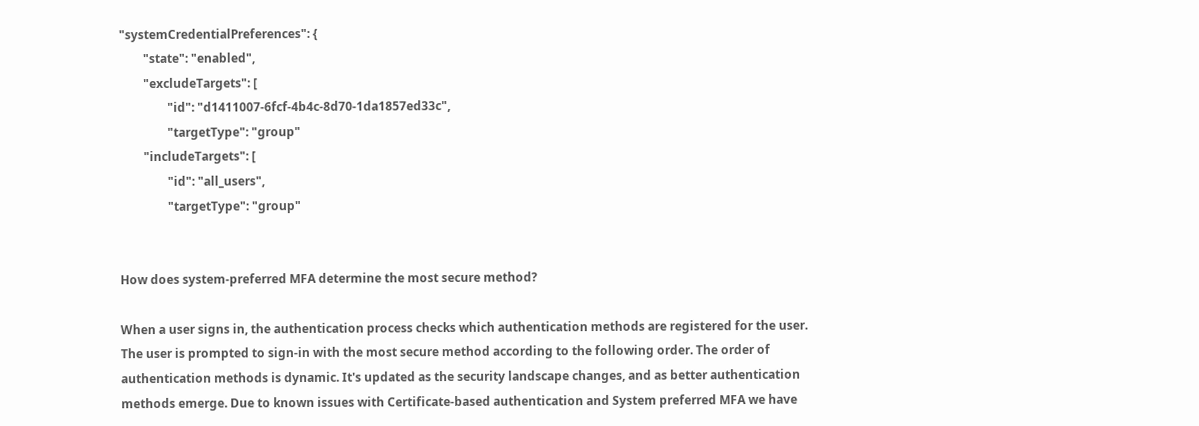"systemCredentialPreferences": {
        "state": "enabled",
        "excludeTargets": [
                "id": "d1411007-6fcf-4b4c-8d70-1da1857ed33c",
                "targetType": "group"
        "includeTargets": [
                "id": "all_users",
                "targetType": "group"


How does system-preferred MFA determine the most secure method?

When a user signs in, the authentication process checks which authentication methods are registered for the user. The user is prompted to sign-in with the most secure method according to the following order. The order of authentication methods is dynamic. It's updated as the security landscape changes, and as better authentication methods emerge. Due to known issues with Certificate-based authentication and System preferred MFA we have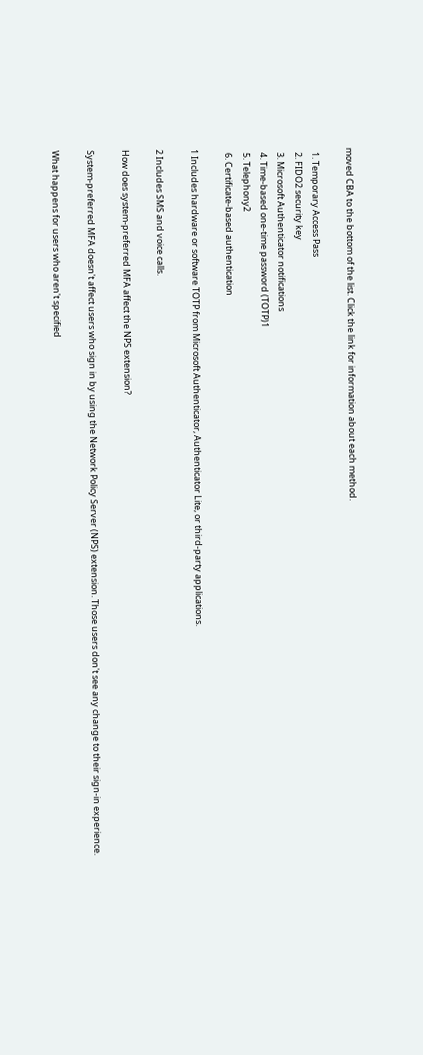moved CBA to the bottom of the list. Click the link for information about each method.

  1. Temporary Access Pass
  2. FIDO2 security key
  3. Microsoft Authenticator notifications
  4. Time-based one-time password (TOTP)1
  5. Telephony2
  6. Certificate-based authentication

1 Includes hardware or software TOTP from Microsoft Authenticator, Authenticator Lite, or third-party applications.

2 Includes SMS and voice calls.

How does system-preferred MFA affect the NPS extension?

System-preferred MFA doesn't affect users who sign in by using the Network Policy Server (NPS) extension. Those users don't see any change to their sign-in experience.

What happens for users who aren't specified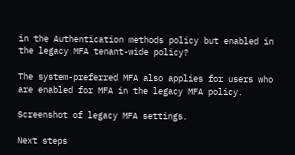in the Authentication methods policy but enabled in the legacy MFA tenant-wide policy?

The system-preferred MFA also applies for users who are enabled for MFA in the legacy MFA policy.

Screenshot of legacy MFA settings.

Next steps